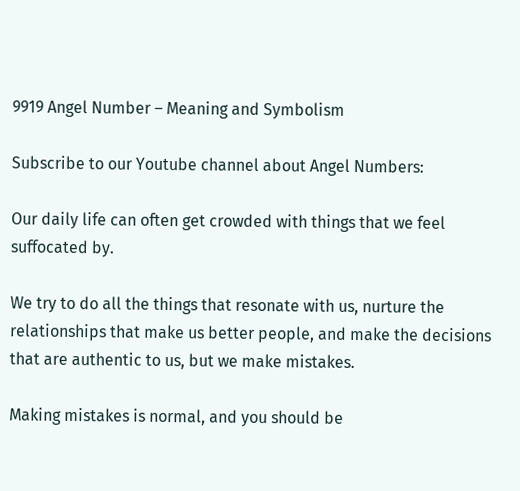9919 Angel Number – Meaning and Symbolism

Subscribe to our Youtube channel about Angel Numbers:

Our daily life can often get crowded with things that we feel suffocated by.

We try to do all the things that resonate with us, nurture the relationships that make us better people, and make the decisions that are authentic to us, but we make mistakes.

Making mistakes is normal, and you should be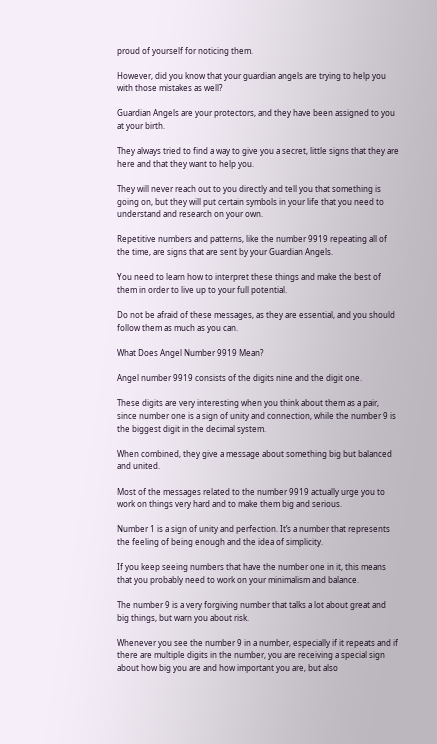proud of yourself for noticing them.

However, did you know that your guardian angels are trying to help you with those mistakes as well?

Guardian Angels are your protectors, and they have been assigned to you at your birth.

They always tried to find a way to give you a secret, little signs that they are here and that they want to help you.

They will never reach out to you directly and tell you that something is going on, but they will put certain symbols in your life that you need to understand and research on your own.

Repetitive numbers and patterns, like the number 9919 repeating all of the time, are signs that are sent by your Guardian Angels.

You need to learn how to interpret these things and make the best of them in order to live up to your full potential.

Do not be afraid of these messages, as they are essential, and you should follow them as much as you can.

What Does Angel Number 9919 Mean?

Angel number 9919 consists of the digits nine and the digit one.

These digits are very interesting when you think about them as a pair, since number one is a sign of unity and connection, while the number 9 is the biggest digit in the decimal system.

When combined, they give a message about something big but balanced and united.

Most of the messages related to the number 9919 actually urge you to work on things very hard and to make them big and serious.

Number 1 is a sign of unity and perfection. It’s a number that represents the feeling of being enough and the idea of simplicity.

If you keep seeing numbers that have the number one in it, this means that you probably need to work on your minimalism and balance.

The number 9 is a very forgiving number that talks a lot about great and big things, but warn you about risk.

Whenever you see the number 9 in a number, especially if it repeats and if there are multiple digits in the number, you are receiving a special sign about how big you are and how important you are, but also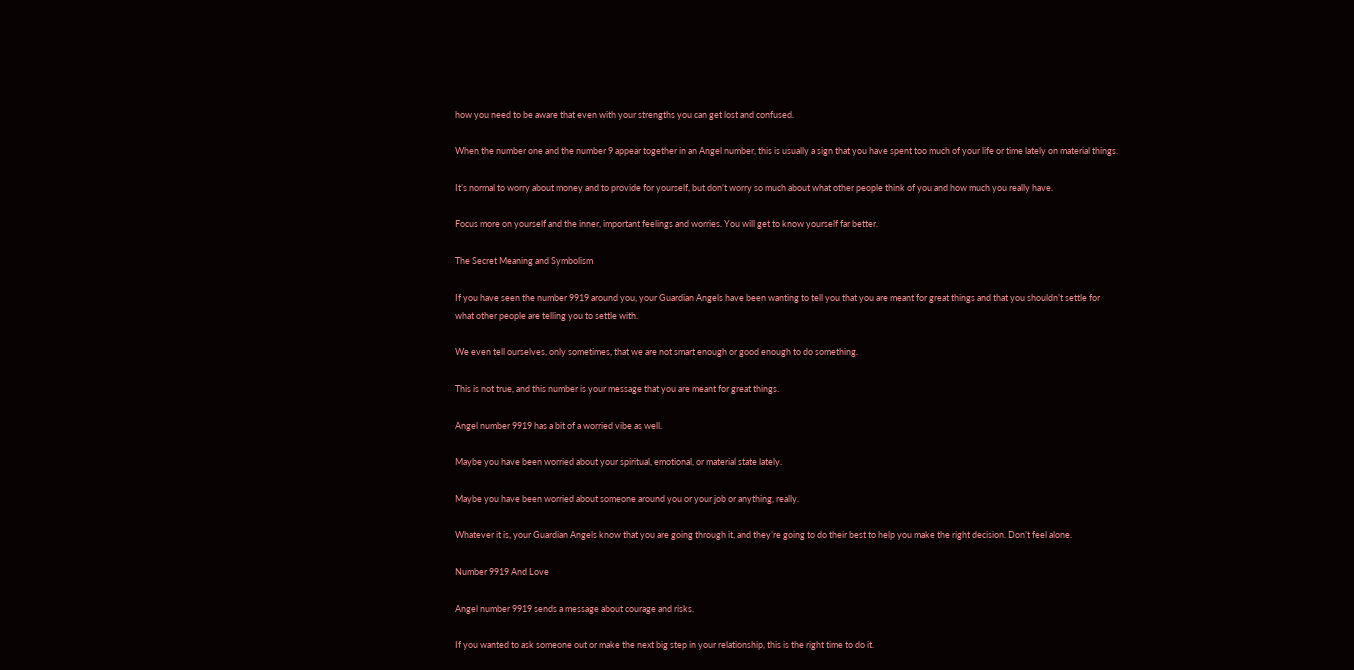how you need to be aware that even with your strengths you can get lost and confused.

When the number one and the number 9 appear together in an Angel number, this is usually a sign that you have spent too much of your life or time lately on material things.

It’s normal to worry about money and to provide for yourself, but don’t worry so much about what other people think of you and how much you really have.

Focus more on yourself and the inner, important feelings and worries. You will get to know yourself far better.

The Secret Meaning and Symbolism

If you have seen the number 9919 around you, your Guardian Angels have been wanting to tell you that you are meant for great things and that you shouldn’t settle for what other people are telling you to settle with.

We even tell ourselves, only sometimes, that we are not smart enough or good enough to do something.

This is not true, and this number is your message that you are meant for great things.

Angel number 9919 has a bit of a worried vibe as well.

Maybe you have been worried about your spiritual, emotional, or material state lately.

Maybe you have been worried about someone around you or your job or anything, really.

Whatever it is, your Guardian Angels know that you are going through it, and they’re going to do their best to help you make the right decision. Don’t feel alone.

Number 9919 And Love

Angel number 9919 sends a message about courage and risks.

If you wanted to ask someone out or make the next big step in your relationship, this is the right time to do it.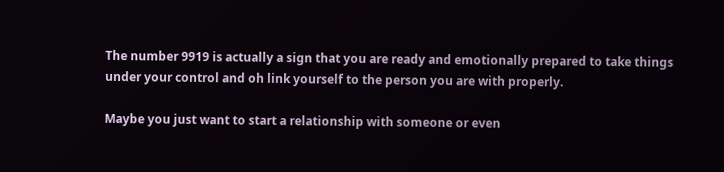The number 9919 is actually a sign that you are ready and emotionally prepared to take things under your control and oh link yourself to the person you are with properly.

Maybe you just want to start a relationship with someone or even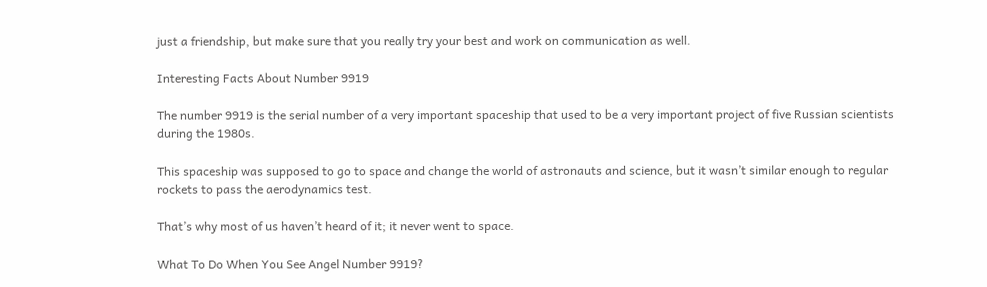just a friendship, but make sure that you really try your best and work on communication as well.

Interesting Facts About Number 9919

The number 9919 is the serial number of a very important spaceship that used to be a very important project of five Russian scientists during the 1980s.

This spaceship was supposed to go to space and change the world of astronauts and science, but it wasn’t similar enough to regular rockets to pass the aerodynamics test.

That’s why most of us haven’t heard of it; it never went to space.

What To Do When You See Angel Number 9919?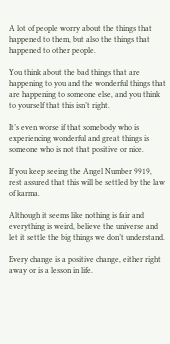A lot of people worry about the things that happened to them, but also the things that happened to other people.

You think about the bad things that are happening to you and the wonderful things that are happening to someone else, and you think to yourself that this isn’t right.

It’s even worse if that somebody who is experiencing wonderful and great things is someone who is not that positive or nice.

If you keep seeing the Angel Number 9919, rest assured that this will be settled by the law of karma.

Although it seems like nothing is fair and everything is weird, believe the universe and let it settle the big things we don’t understand.

Every change is a positive change, either right away or is a lesson in life.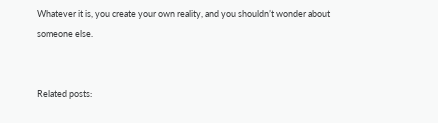Whatever it is, you create your own reality, and you shouldn’t wonder about someone else.


Related posts: